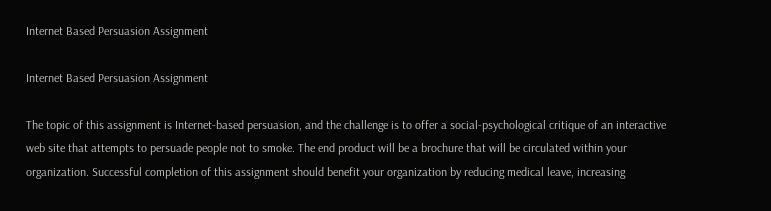Internet Based Persuasion Assignment

Internet Based Persuasion Assignment

The topic of this assignment is Internet-based persuasion, and the challenge is to offer a social-psychological critique of an interactive web site that attempts to persuade people not to smoke. The end product will be a brochure that will be circulated within your organization. Successful completion of this assignment should benefit your organization by reducing medical leave, increasing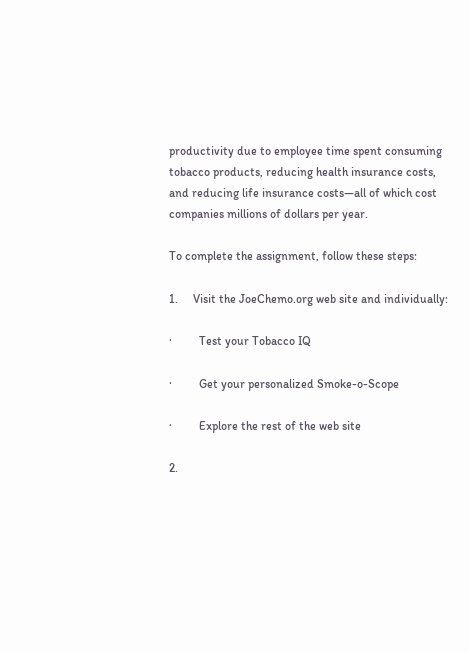productivity due to employee time spent consuming tobacco products, reducing health insurance costs, and reducing life insurance costs—all of which cost companies millions of dollars per year.

To complete the assignment, follow these steps:

1.     Visit the JoeChemo.org web site and individually:

·         Test your Tobacco IQ

·         Get your personalized Smoke-o-Scope

·         Explore the rest of the web site

2.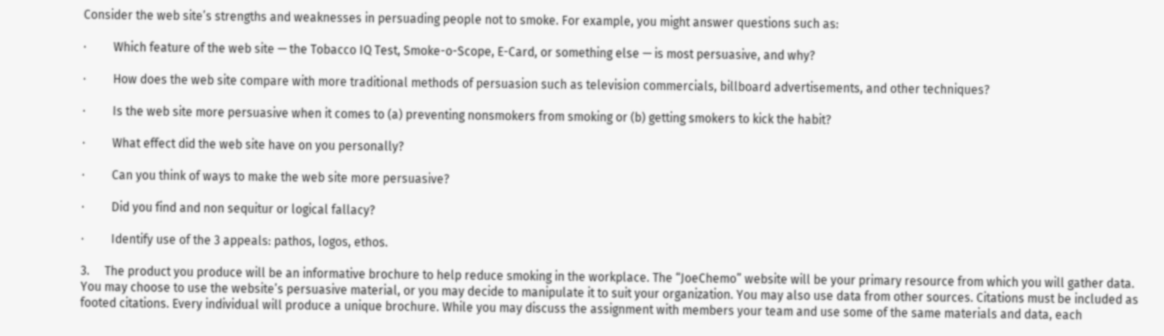Consider the web site’s strengths and weaknesses in persuading people not to smoke. For example, you might answer questions such as:

·         Which feature of the web site — the Tobacco IQ Test, Smoke-o-Scope, E-Card, or something else — is most persuasive, and why?

·         How does the web site compare with more traditional methods of persuasion such as television commercials, billboard advertisements, and other techniques?

·         Is the web site more persuasive when it comes to (a) preventing nonsmokers from smoking or (b) getting smokers to kick the habit?

·         What effect did the web site have on you personally?

·         Can you think of ways to make the web site more persuasive?

·         Did you find and non sequitur or logical fallacy?

·         Identify use of the 3 appeals: pathos, logos, ethos.

3.     The product you produce will be an informative brochure to help reduce smoking in the workplace. The “JoeChemo” website will be your primary resource from which you will gather data. You may choose to use the website’s persuasive material, or you may decide to manipulate it to suit your organization. You may also use data from other sources. Citations must be included as footed citations. Every individual will produce a unique brochure. While you may discuss the assignment with members your team and use some of the same materials and data, each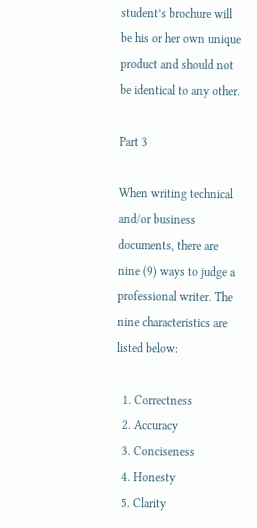student’s brochure will be his or her own unique product and should not be identical to any other.

Part 3

When writing technical and/or business documents, there are nine (9) ways to judge a professional writer. The nine characteristics are listed below:

  1. Correctness
  2. Accuracy
  3. Conciseness
  4. Honesty
  5. Clarity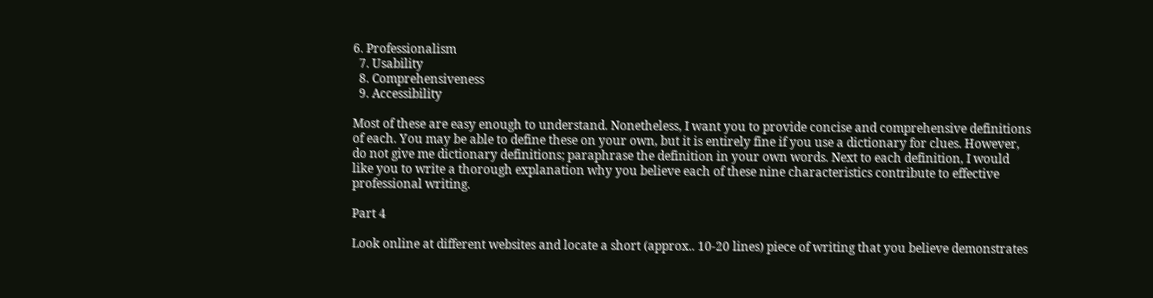6. Professionalism
  7. Usability
  8. Comprehensiveness
  9. Accessibility

Most of these are easy enough to understand. Nonetheless, I want you to provide concise and comprehensive definitions of each. You may be able to define these on your own, but it is entirely fine if you use a dictionary for clues. However, do not give me dictionary definitions; paraphrase the definition in your own words. Next to each definition, I would like you to write a thorough explanation why you believe each of these nine characteristics contribute to effective professional writing.

Part 4

Look online at different websites and locate a short (approx.. 10-20 lines) piece of writing that you believe demonstrates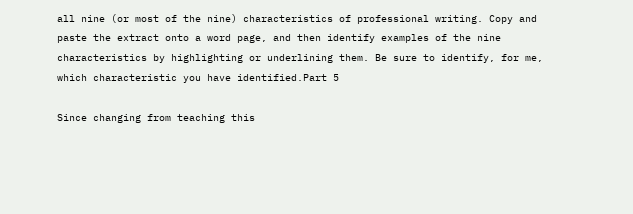all nine (or most of the nine) characteristics of professional writing. Copy and paste the extract onto a word page, and then identify examples of the nine characteristics by highlighting or underlining them. Be sure to identify, for me, which characteristic you have identified.Part 5

Since changing from teaching this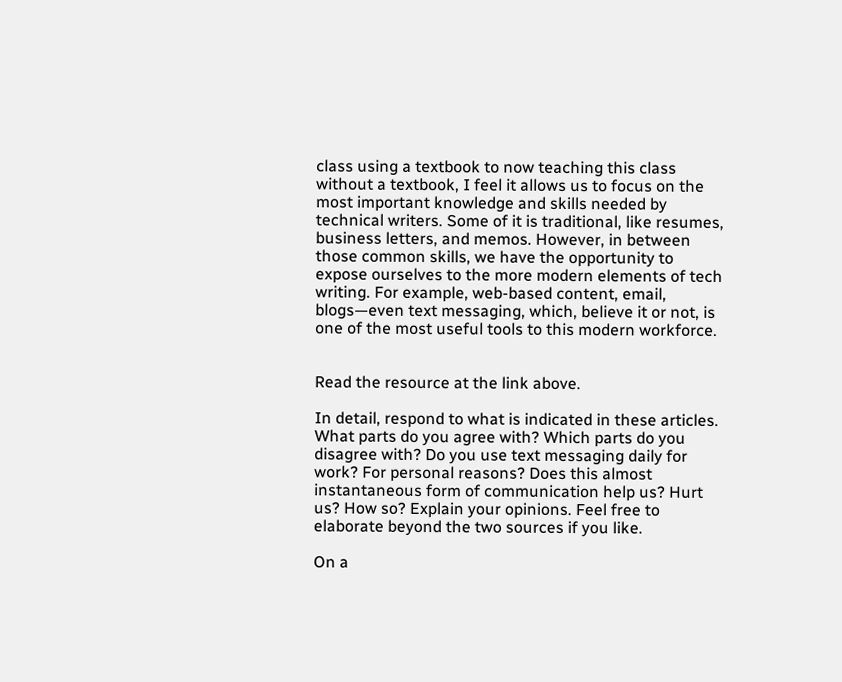class using a textbook to now teaching this class without a textbook, I feel it allows us to focus on the most important knowledge and skills needed by technical writers. Some of it is traditional, like resumes, business letters, and memos. However, in between those common skills, we have the opportunity to expose ourselves to the more modern elements of tech writing. For example, web-based content, email, blogs—even text messaging, which, believe it or not, is one of the most useful tools to this modern workforce.


Read the resource at the link above.

In detail, respond to what is indicated in these articles. What parts do you agree with? Which parts do you disagree with? Do you use text messaging daily for work? For personal reasons? Does this almost instantaneous form of communication help us? Hurt us? How so? Explain your opinions. Feel free to elaborate beyond the two sources if you like.

On a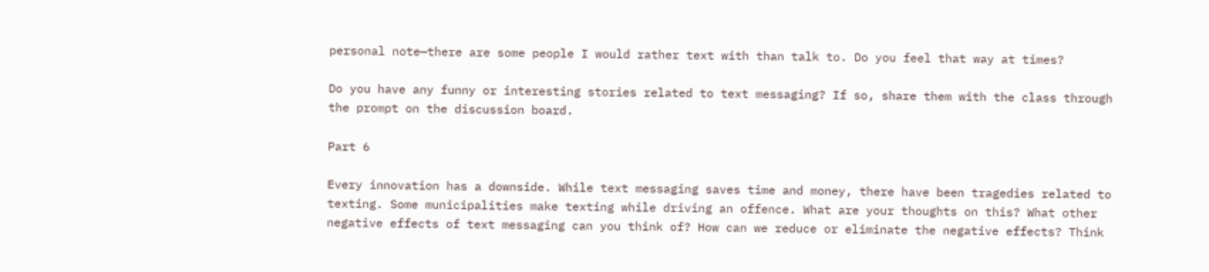personal note—there are some people I would rather text with than talk to. Do you feel that way at times?

Do you have any funny or interesting stories related to text messaging? If so, share them with the class through the prompt on the discussion board.

Part 6

Every innovation has a downside. While text messaging saves time and money, there have been tragedies related to texting. Some municipalities make texting while driving an offence. What are your thoughts on this? What other negative effects of text messaging can you think of? How can we reduce or eliminate the negative effects? Think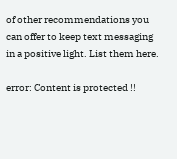of other recommendations you can offer to keep text messaging in a positive light. List them here.

error: Content is protected !!